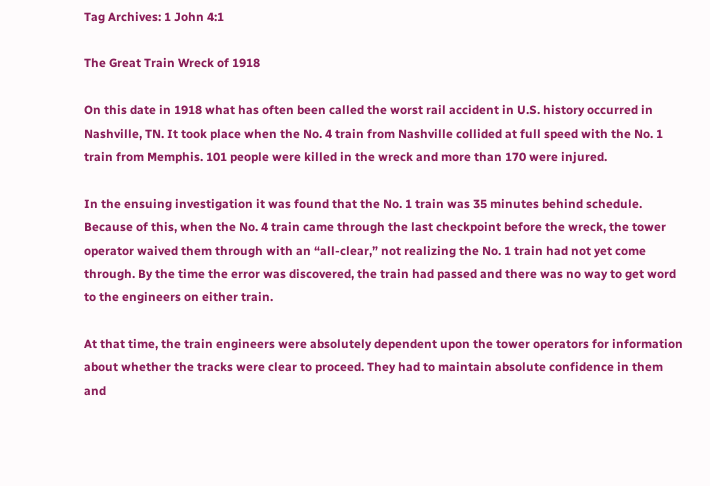Tag Archives: 1 John 4:1

The Great Train Wreck of 1918

On this date in 1918 what has often been called the worst rail accident in U.S. history occurred in Nashville, TN. It took place when the No. 4 train from Nashville collided at full speed with the No. 1 train from Memphis. 101 people were killed in the wreck and more than 170 were injured.

In the ensuing investigation it was found that the No. 1 train was 35 minutes behind schedule. Because of this, when the No. 4 train came through the last checkpoint before the wreck, the tower operator waived them through with an “all-clear,” not realizing the No. 1 train had not yet come through. By the time the error was discovered, the train had passed and there was no way to get word to the engineers on either train.

At that time, the train engineers were absolutely dependent upon the tower operators for information about whether the tracks were clear to proceed. They had to maintain absolute confidence in them and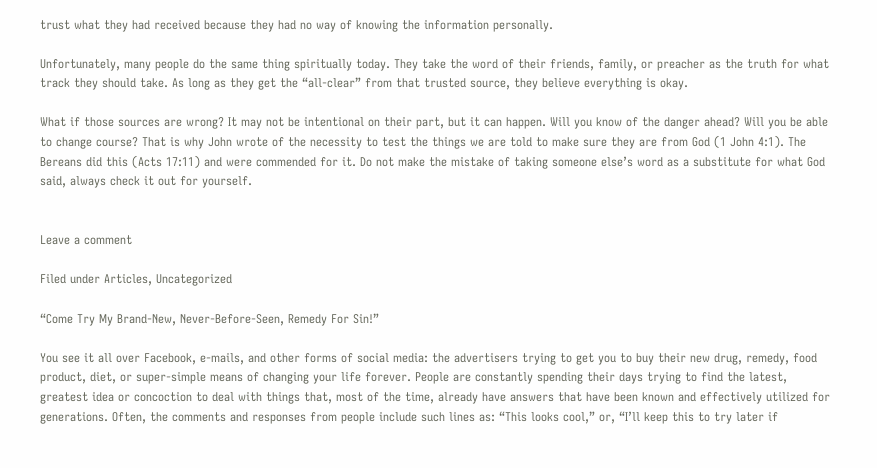trust what they had received because they had no way of knowing the information personally.

Unfortunately, many people do the same thing spiritually today. They take the word of their friends, family, or preacher as the truth for what track they should take. As long as they get the “all-clear” from that trusted source, they believe everything is okay.

What if those sources are wrong? It may not be intentional on their part, but it can happen. Will you know of the danger ahead? Will you be able to change course? That is why John wrote of the necessity to test the things we are told to make sure they are from God (1 John 4:1). The Bereans did this (Acts 17:11) and were commended for it. Do not make the mistake of taking someone else’s word as a substitute for what God said, always check it out for yourself.


Leave a comment

Filed under Articles, Uncategorized

“Come Try My Brand-New, Never-Before-Seen, Remedy For Sin!”

You see it all over Facebook, e-mails, and other forms of social media: the advertisers trying to get you to buy their new drug, remedy, food product, diet, or super-simple means of changing your life forever. People are constantly spending their days trying to find the latest, greatest idea or concoction to deal with things that, most of the time, already have answers that have been known and effectively utilized for generations. Often, the comments and responses from people include such lines as: “This looks cool,” or, “I’ll keep this to try later if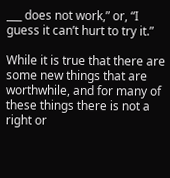___ does not work,” or, “I guess it can’t hurt to try it.”

While it is true that there are some new things that are worthwhile, and for many of these things there is not a right or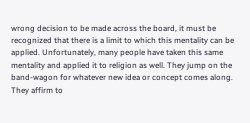wrong decision to be made across the board, it must be recognized that there is a limit to which this mentality can be applied. Unfortunately, many people have taken this same mentality and applied it to religion as well. They jump on the band-wagon for whatever new idea or concept comes along. They affirm to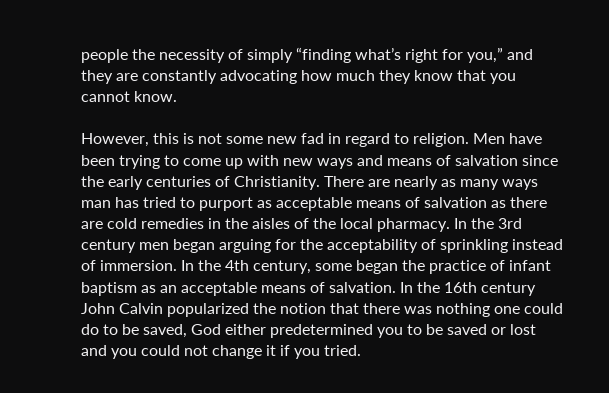people the necessity of simply “finding what’s right for you,” and they are constantly advocating how much they know that you cannot know.

However, this is not some new fad in regard to religion. Men have been trying to come up with new ways and means of salvation since the early centuries of Christianity. There are nearly as many ways man has tried to purport as acceptable means of salvation as there are cold remedies in the aisles of the local pharmacy. In the 3rd century men began arguing for the acceptability of sprinkling instead of immersion. In the 4th century, some began the practice of infant baptism as an acceptable means of salvation. In the 16th century John Calvin popularized the notion that there was nothing one could do to be saved, God either predetermined you to be saved or lost and you could not change it if you tried.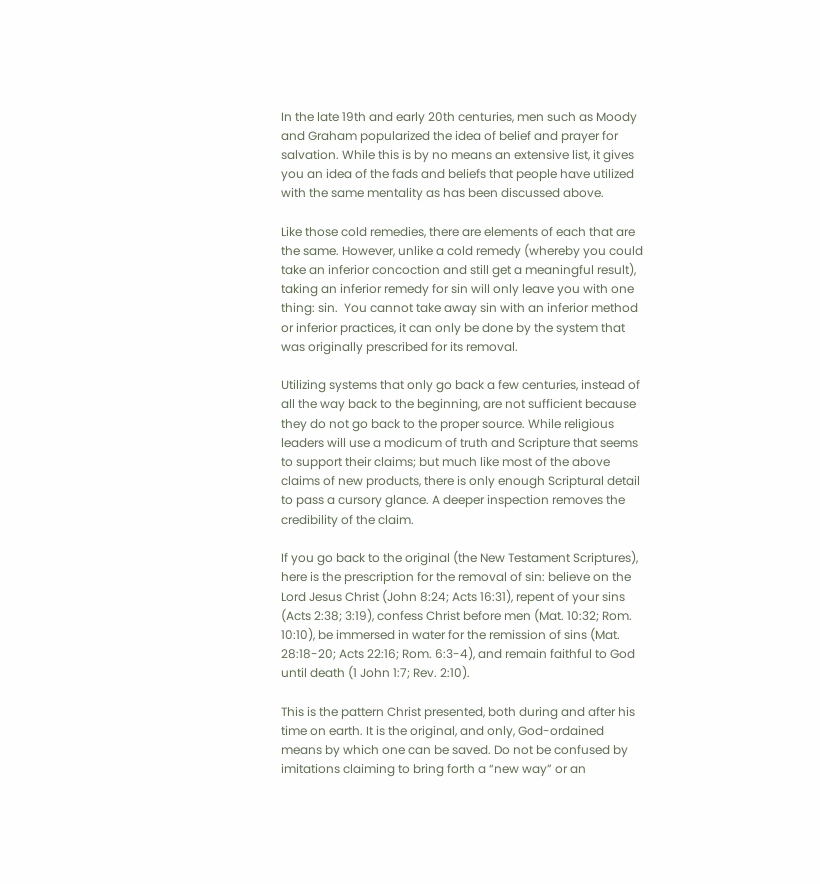In the late 19th and early 20th centuries, men such as Moody and Graham popularized the idea of belief and prayer for salvation. While this is by no means an extensive list, it gives you an idea of the fads and beliefs that people have utilized with the same mentality as has been discussed above.

Like those cold remedies, there are elements of each that are the same. However, unlike a cold remedy (whereby you could take an inferior concoction and still get a meaningful result), taking an inferior remedy for sin will only leave you with one thing: sin.  You cannot take away sin with an inferior method or inferior practices, it can only be done by the system that was originally prescribed for its removal.

Utilizing systems that only go back a few centuries, instead of all the way back to the beginning, are not sufficient because they do not go back to the proper source. While religious leaders will use a modicum of truth and Scripture that seems to support their claims; but much like most of the above claims of new products, there is only enough Scriptural detail to pass a cursory glance. A deeper inspection removes the credibility of the claim.

If you go back to the original (the New Testament Scriptures), here is the prescription for the removal of sin: believe on the Lord Jesus Christ (John 8:24; Acts 16:31), repent of your sins (Acts 2:38; 3:19), confess Christ before men (Mat. 10:32; Rom. 10:10), be immersed in water for the remission of sins (Mat. 28:18-20; Acts 22:16; Rom. 6:3-4), and remain faithful to God until death (1 John 1:7; Rev. 2:10).

This is the pattern Christ presented, both during and after his time on earth. It is the original, and only, God-ordained means by which one can be saved. Do not be confused by imitations claiming to bring forth a “new way” or an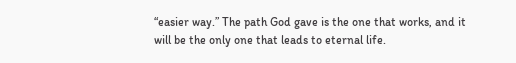“easier way.” The path God gave is the one that works, and it will be the only one that leads to eternal life.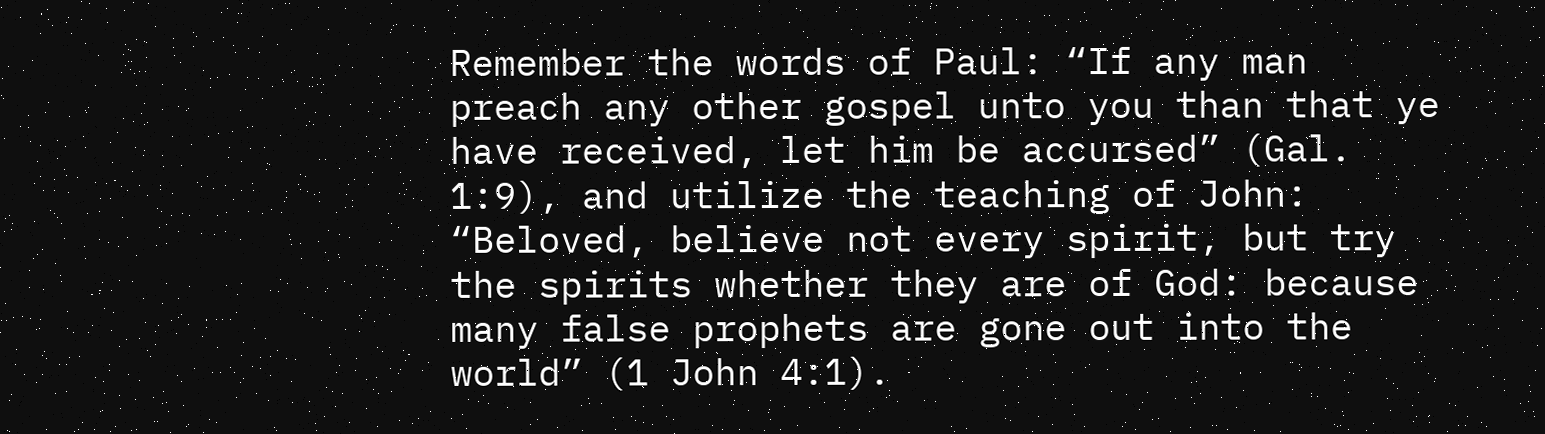Remember the words of Paul: “If any man preach any other gospel unto you than that ye have received, let him be accursed” (Gal. 1:9), and utilize the teaching of John: “Beloved, believe not every spirit, but try the spirits whether they are of God: because many false prophets are gone out into the world” (1 John 4:1).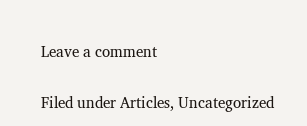Leave a comment

Filed under Articles, Uncategorized